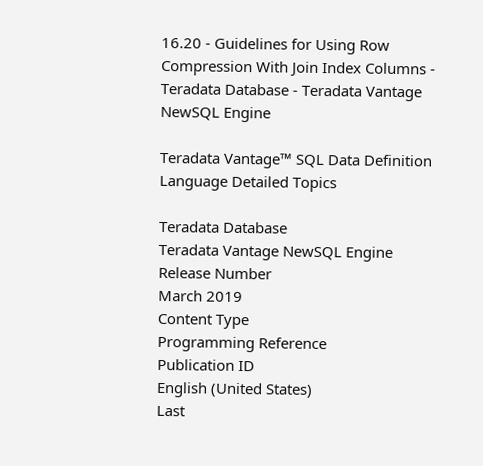16.20 - Guidelines for Using Row Compression With Join Index Columns - Teradata Database - Teradata Vantage NewSQL Engine

Teradata Vantage™ SQL Data Definition Language Detailed Topics

Teradata Database
Teradata Vantage NewSQL Engine
Release Number
March 2019
Content Type
Programming Reference
Publication ID
English (United States)
Last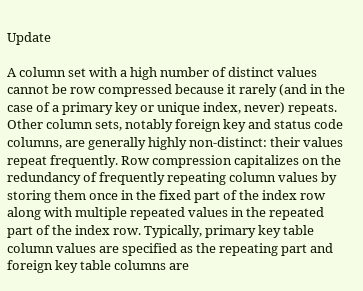Update

A column set with a high number of distinct values cannot be row compressed because it rarely (and in the case of a primary key or unique index, never) repeats. Other column sets, notably foreign key and status code columns, are generally highly non-distinct: their values repeat frequently. Row compression capitalizes on the redundancy of frequently repeating column values by storing them once in the fixed part of the index row along with multiple repeated values in the repeated part of the index row. Typically, primary key table column values are specified as the repeating part and foreign key table columns are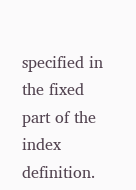specified in the fixed part of the index definition.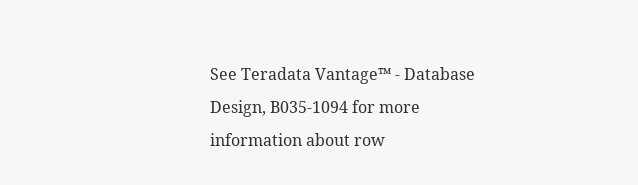See Teradata Vantage™ - Database Design, B035-1094 for more information about row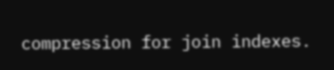compression for join indexes.